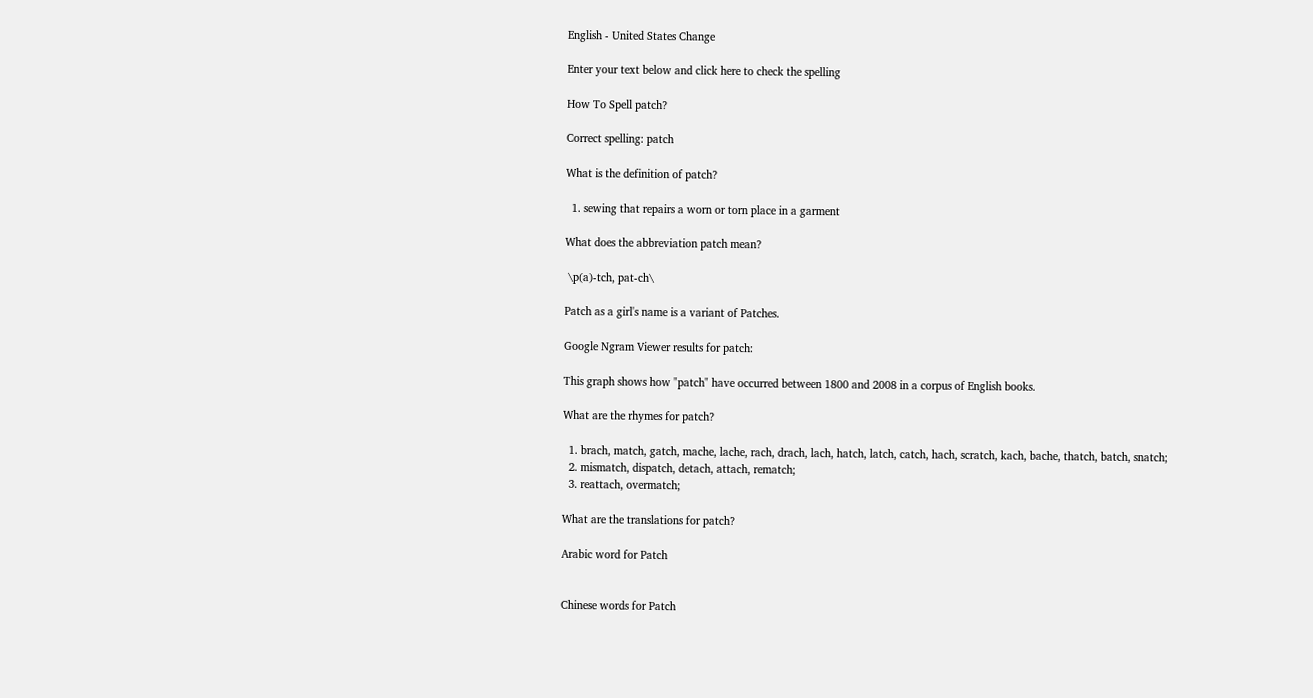English - United States Change

Enter your text below and click here to check the spelling

How To Spell patch?

Correct spelling: patch

What is the definition of patch?

  1. sewing that repairs a worn or torn place in a garment

What does the abbreviation patch mean?

 \p(a)-tch, pat-ch\

Patch as a girl's name is a variant of Patches.

Google Ngram Viewer results for patch:

This graph shows how "patch" have occurred between 1800 and 2008 in a corpus of English books.

What are the rhymes for patch?

  1. brach, match, gatch, mache, lache, rach, drach, lach, hatch, latch, catch, hach, scratch, kach, bache, thatch, batch, snatch;
  2. mismatch, dispatch, detach, attach, rematch;
  3. reattach, overmatch;

What are the translations for patch?

Arabic word for Patch


Chinese words for Patch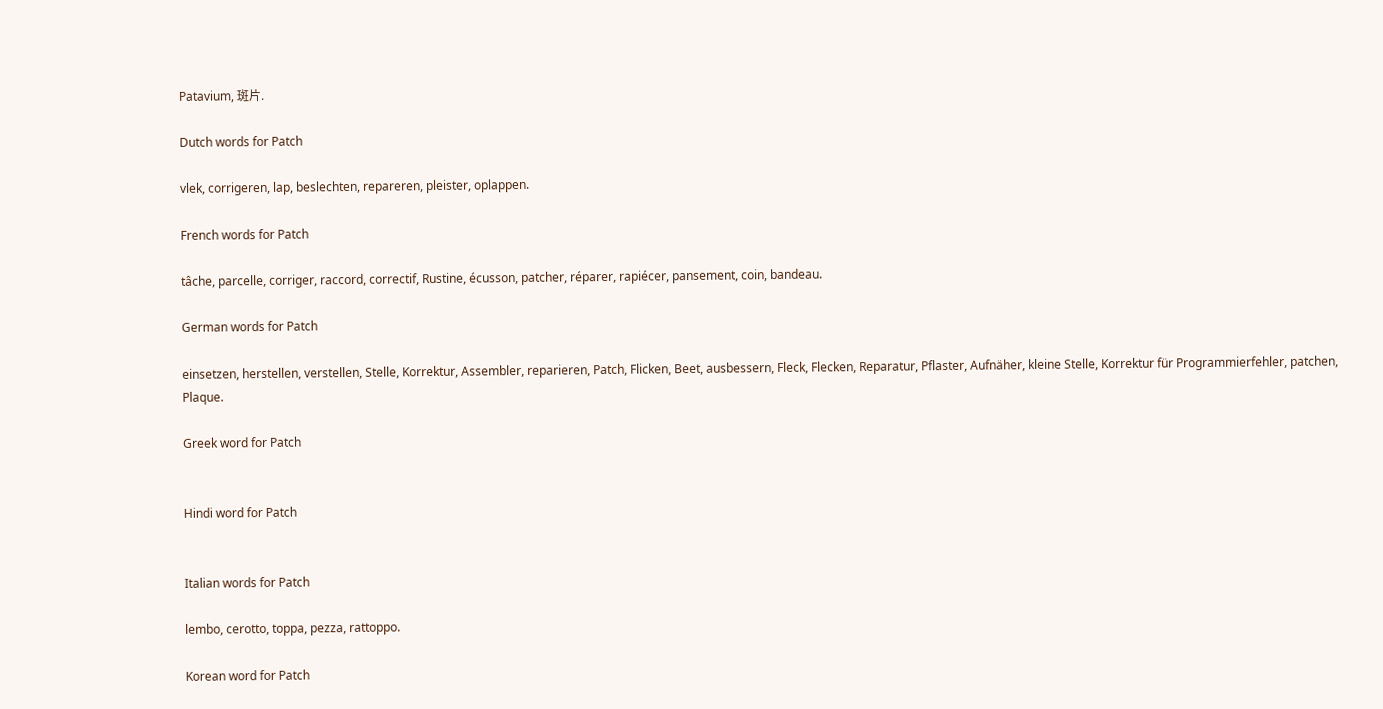Patavium, 斑片.

Dutch words for Patch

vlek, corrigeren, lap, beslechten, repareren, pleister, oplappen.

French words for Patch

tâche, parcelle, corriger, raccord, correctif, Rustine, écusson, patcher, réparer, rapiécer, pansement, coin, bandeau.

German words for Patch

einsetzen, herstellen, verstellen, Stelle, Korrektur, Assembler, reparieren, Patch, Flicken, Beet, ausbessern, Fleck, Flecken, Reparatur, Pflaster, Aufnäher, kleine Stelle, Korrektur für Programmierfehler, patchen, Plaque.

Greek word for Patch


Hindi word for Patch


Italian words for Patch

lembo, cerotto, toppa, pezza, rattoppo.

Korean word for Patch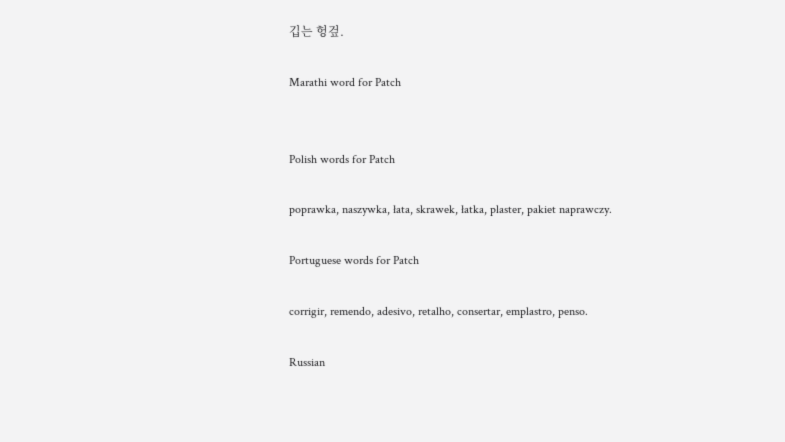깁는 헝겊.

Marathi word for Patch


Polish words for Patch

poprawka, naszywka, łata, skrawek, łatka, plaster, pakiet naprawczy.

Portuguese words for Patch

corrigir, remendo, adesivo, retalho, consertar, emplastro, penso.

Russian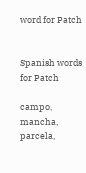word for Patch


Spanish words for Patch

campo, mancha, parcela,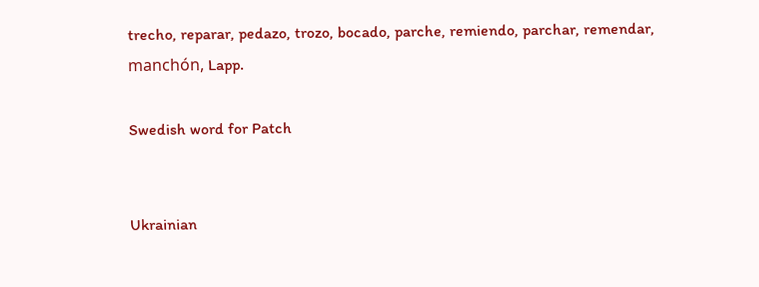trecho, reparar, pedazo, trozo, bocado, parche, remiendo, parchar, remendar, manchón, Lapp.

Swedish word for Patch


Ukrainian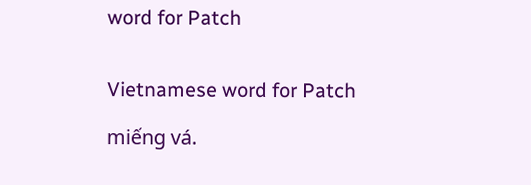word for Patch


Vietnamese word for Patch

miếng vá.